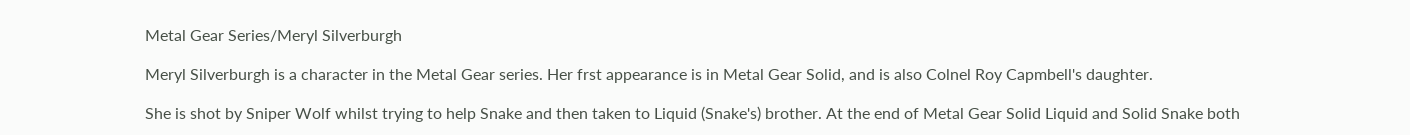Metal Gear Series/Meryl Silverburgh

Meryl Silverburgh is a character in the Metal Gear series. Her frst appearance is in Metal Gear Solid, and is also Colnel Roy Capmbell's daughter.

She is shot by Sniper Wolf whilst trying to help Snake and then taken to Liquid (Snake's) brother. At the end of Metal Gear Solid Liquid and Solid Snake both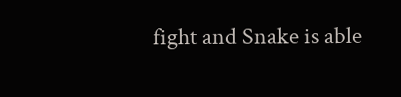fight and Snake is able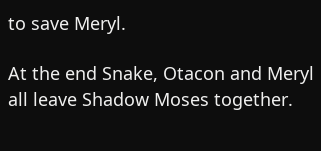to save Meryl.

At the end Snake, Otacon and Meryl all leave Shadow Moses together.